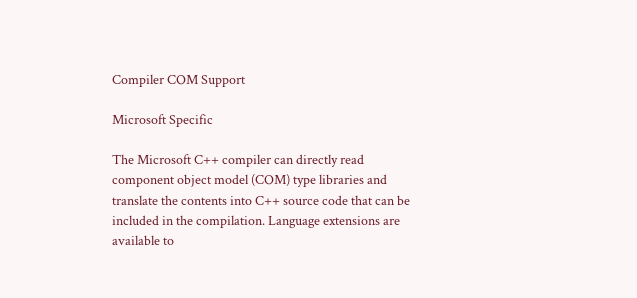Compiler COM Support

Microsoft Specific

The Microsoft C++ compiler can directly read component object model (COM) type libraries and translate the contents into C++ source code that can be included in the compilation. Language extensions are available to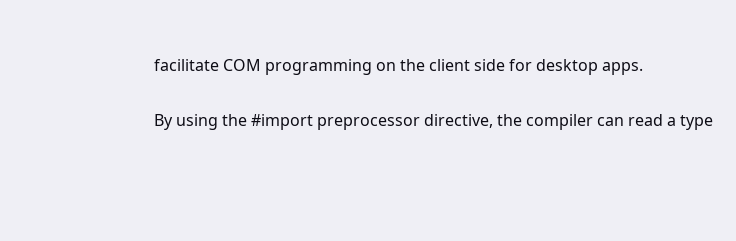facilitate COM programming on the client side for desktop apps.

By using the #import preprocessor directive, the compiler can read a type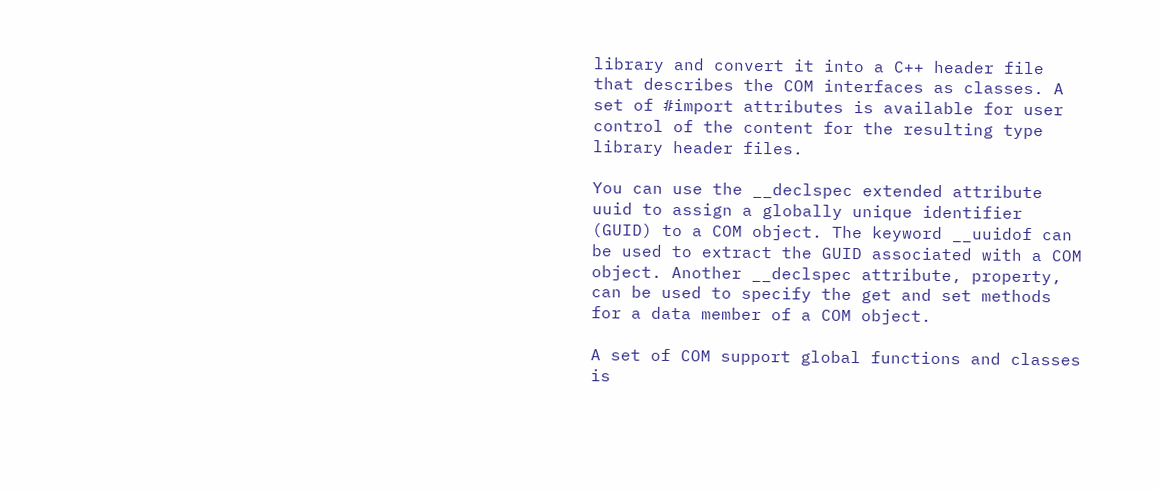library and convert it into a C++ header file that describes the COM interfaces as classes. A set of #import attributes is available for user control of the content for the resulting type library header files.

You can use the __declspec extended attribute uuid to assign a globally unique identifier (GUID) to a COM object. The keyword __uuidof can be used to extract the GUID associated with a COM object. Another __declspec attribute, property, can be used to specify the get and set methods for a data member of a COM object.

A set of COM support global functions and classes is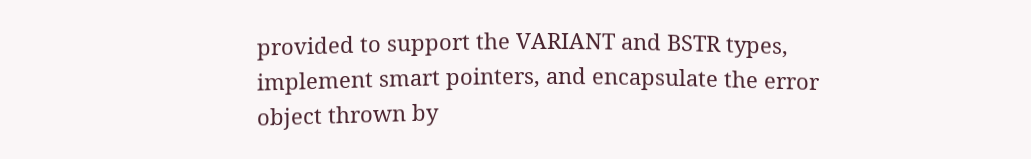provided to support the VARIANT and BSTR types, implement smart pointers, and encapsulate the error object thrown by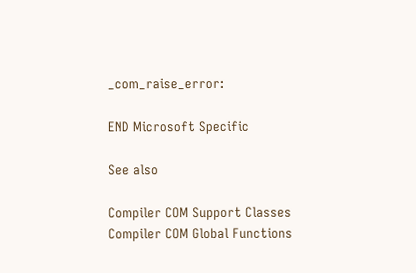_com_raise_error:

END Microsoft Specific

See also

Compiler COM Support Classes
Compiler COM Global Functions